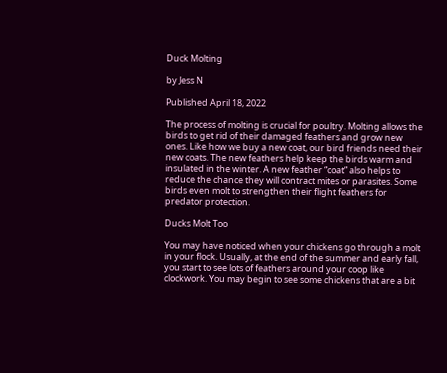Duck Molting

by Jess N

Published April 18, 2022

The process of molting is crucial for poultry. Molting allows the birds to get rid of their damaged feathers and grow new ones. Like how we buy a new coat, our bird friends need their new coats. The new feathers help keep the birds warm and insulated in the winter. A new feather “coat” also helps to reduce the chance they will contract mites or parasites. Some birds even molt to strengthen their flight feathers for predator protection.

Ducks Molt Too

You may have noticed when your chickens go through a molt in your flock. Usually, at the end of the summer and early fall, you start to see lots of feathers around your coop like clockwork. You may begin to see some chickens that are a bit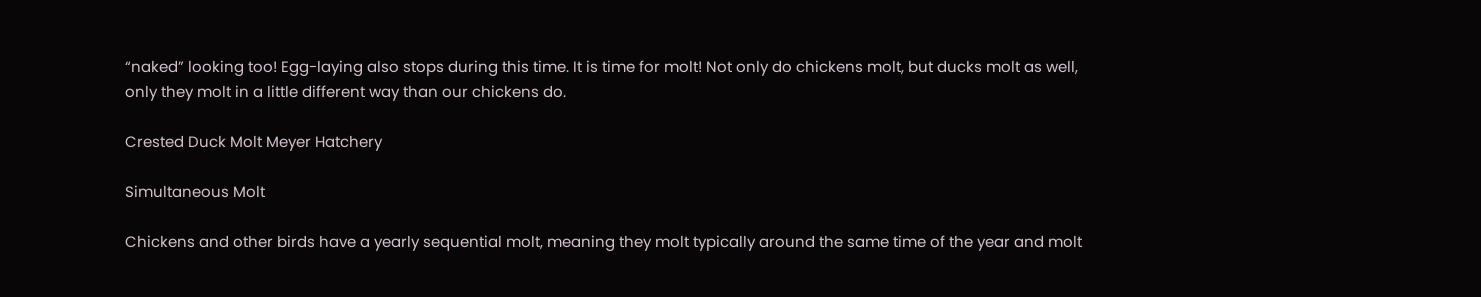“naked” looking too! Egg-laying also stops during this time. It is time for molt! Not only do chickens molt, but ducks molt as well, only they molt in a little different way than our chickens do.

Crested Duck Molt Meyer Hatchery

Simultaneous Molt

Chickens and other birds have a yearly sequential molt, meaning they molt typically around the same time of the year and molt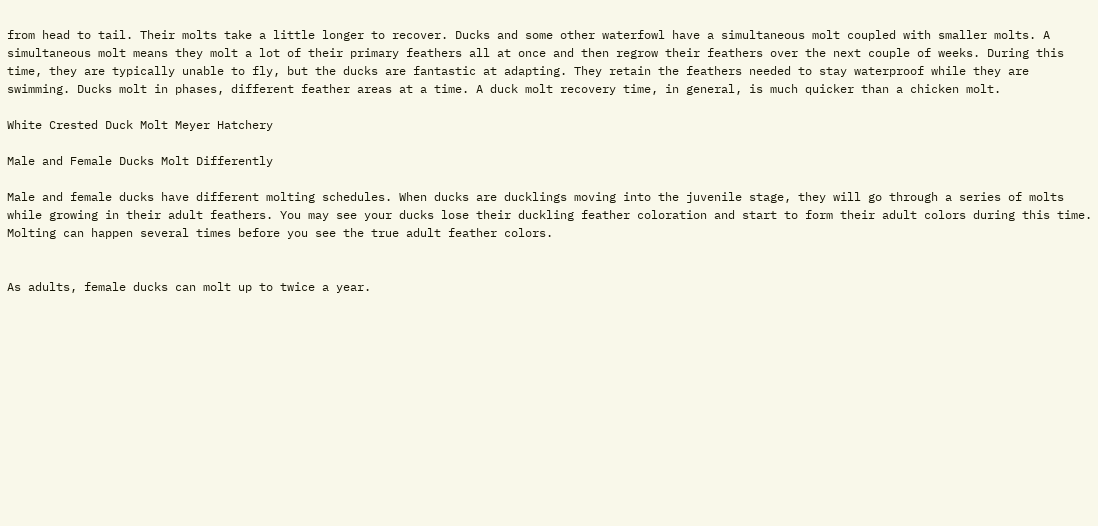from head to tail. Their molts take a little longer to recover. Ducks and some other waterfowl have a simultaneous molt coupled with smaller molts. A simultaneous molt means they molt a lot of their primary feathers all at once and then regrow their feathers over the next couple of weeks. During this time, they are typically unable to fly, but the ducks are fantastic at adapting. They retain the feathers needed to stay waterproof while they are swimming. Ducks molt in phases, different feather areas at a time. A duck molt recovery time, in general, is much quicker than a chicken molt.

White Crested Duck Molt Meyer Hatchery

Male and Female Ducks Molt Differently

Male and female ducks have different molting schedules. When ducks are ducklings moving into the juvenile stage, they will go through a series of molts while growing in their adult feathers. You may see your ducks lose their duckling feather coloration and start to form their adult colors during this time. Molting can happen several times before you see the true adult feather colors.


As adults, female ducks can molt up to twice a year.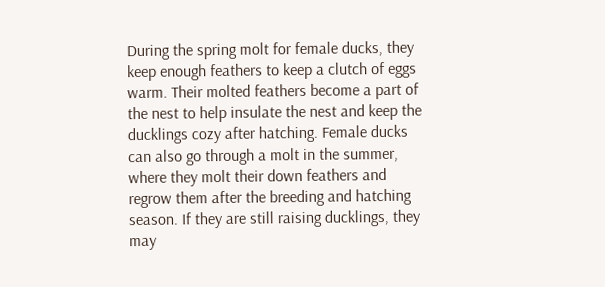During the spring molt for female ducks, they keep enough feathers to keep a clutch of eggs warm. Their molted feathers become a part of the nest to help insulate the nest and keep the ducklings cozy after hatching. Female ducks can also go through a molt in the summer, where they molt their down feathers and regrow them after the breeding and hatching season. If they are still raising ducklings, they may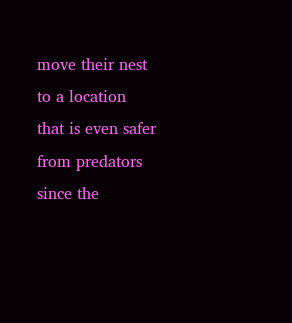move their nest to a location that is even safer from predators since the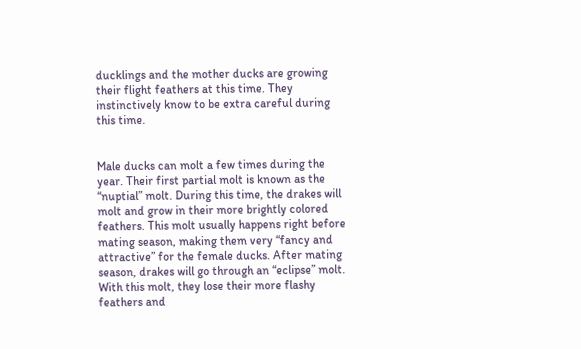ducklings and the mother ducks are growing their flight feathers at this time. They instinctively know to be extra careful during this time.


Male ducks can molt a few times during the year. Their first partial molt is known as the “nuptial” molt. During this time, the drakes will molt and grow in their more brightly colored feathers. This molt usually happens right before mating season, making them very “fancy and attractive” for the female ducks. After mating season, drakes will go through an “eclipse” molt. With this molt, they lose their more flashy feathers and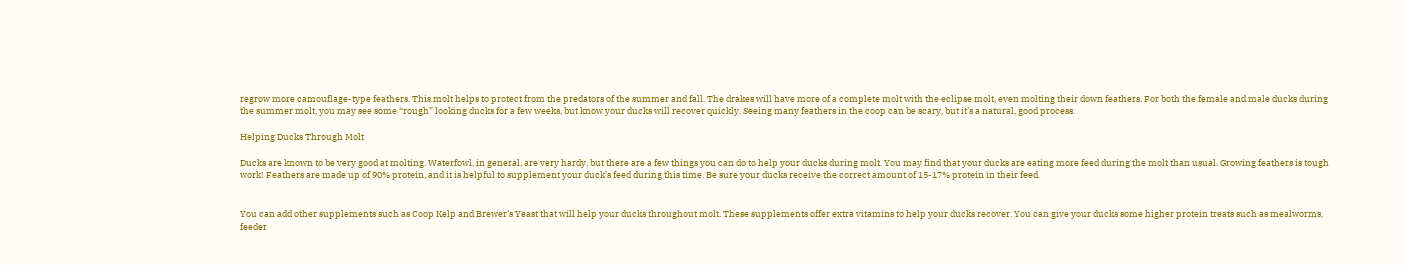regrow more camouflage-type feathers. This molt helps to protect from the predators of the summer and fall. The drakes will have more of a complete molt with the eclipse molt, even molting their down feathers. For both the female and male ducks during the summer molt, you may see some “rough” looking ducks for a few weeks, but know your ducks will recover quickly. Seeing many feathers in the coop can be scary, but it’s a natural, good process.

Helping Ducks Through Molt

Ducks are known to be very good at molting. Waterfowl, in general, are very hardy, but there are a few things you can do to help your ducks during molt. You may find that your ducks are eating more feed during the molt than usual. Growing feathers is tough work! Feathers are made up of 90% protein, and it is helpful to supplement your duck’s feed during this time. Be sure your ducks receive the correct amount of 15-17% protein in their feed.


You can add other supplements such as Coop Kelp and Brewer’s Yeast that will help your ducks throughout molt. These supplements offer extra vitamins to help your ducks recover. You can give your ducks some higher protein treats such as mealworms, feeder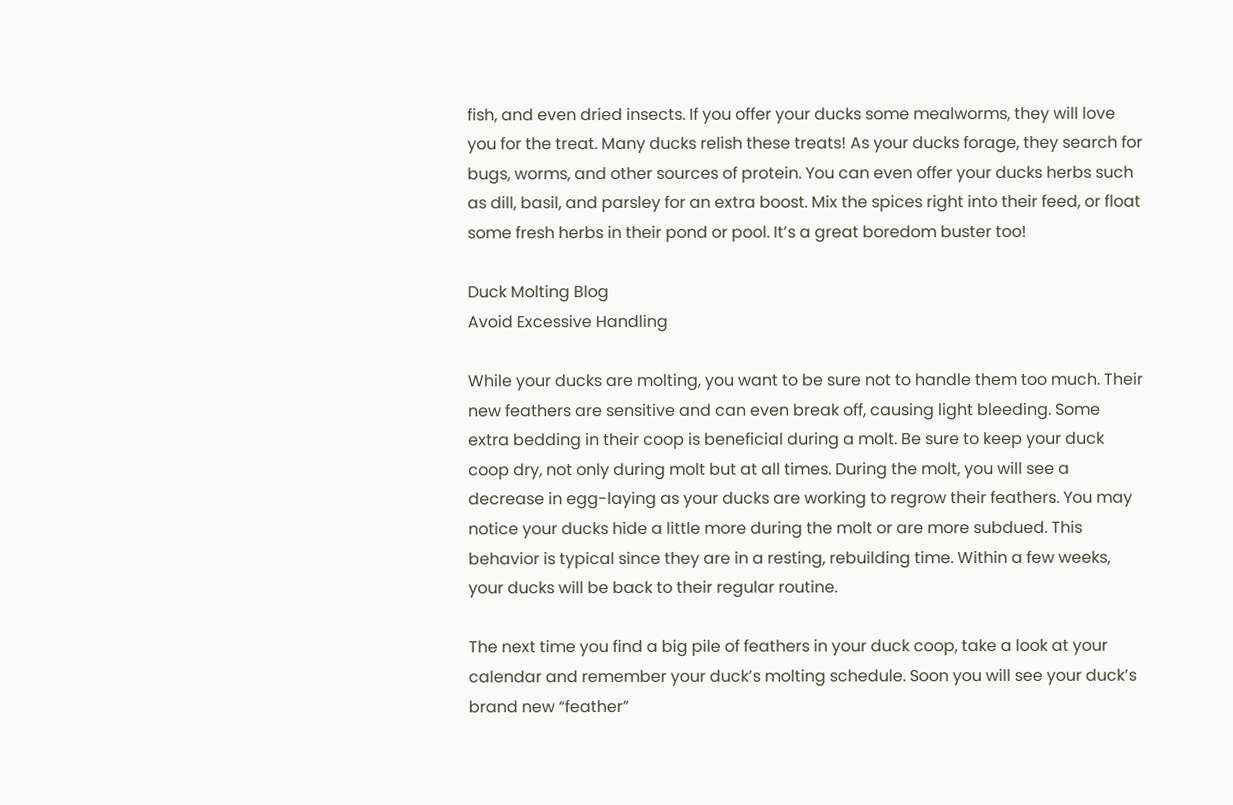fish, and even dried insects. If you offer your ducks some mealworms, they will love you for the treat. Many ducks relish these treats! As your ducks forage, they search for bugs, worms, and other sources of protein. You can even offer your ducks herbs such as dill, basil, and parsley for an extra boost. Mix the spices right into their feed, or float some fresh herbs in their pond or pool. It’s a great boredom buster too!

Duck Molting Blog
Avoid Excessive Handling

While your ducks are molting, you want to be sure not to handle them too much. Their new feathers are sensitive and can even break off, causing light bleeding. Some extra bedding in their coop is beneficial during a molt. Be sure to keep your duck coop dry, not only during molt but at all times. During the molt, you will see a decrease in egg-laying as your ducks are working to regrow their feathers. You may notice your ducks hide a little more during the molt or are more subdued. This behavior is typical since they are in a resting, rebuilding time. Within a few weeks, your ducks will be back to their regular routine.

The next time you find a big pile of feathers in your duck coop, take a look at your calendar and remember your duck’s molting schedule. Soon you will see your duck’s brand new “feather”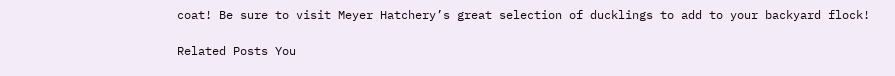coat! Be sure to visit Meyer Hatchery’s great selection of ducklings to add to your backyard flock!

Related Posts You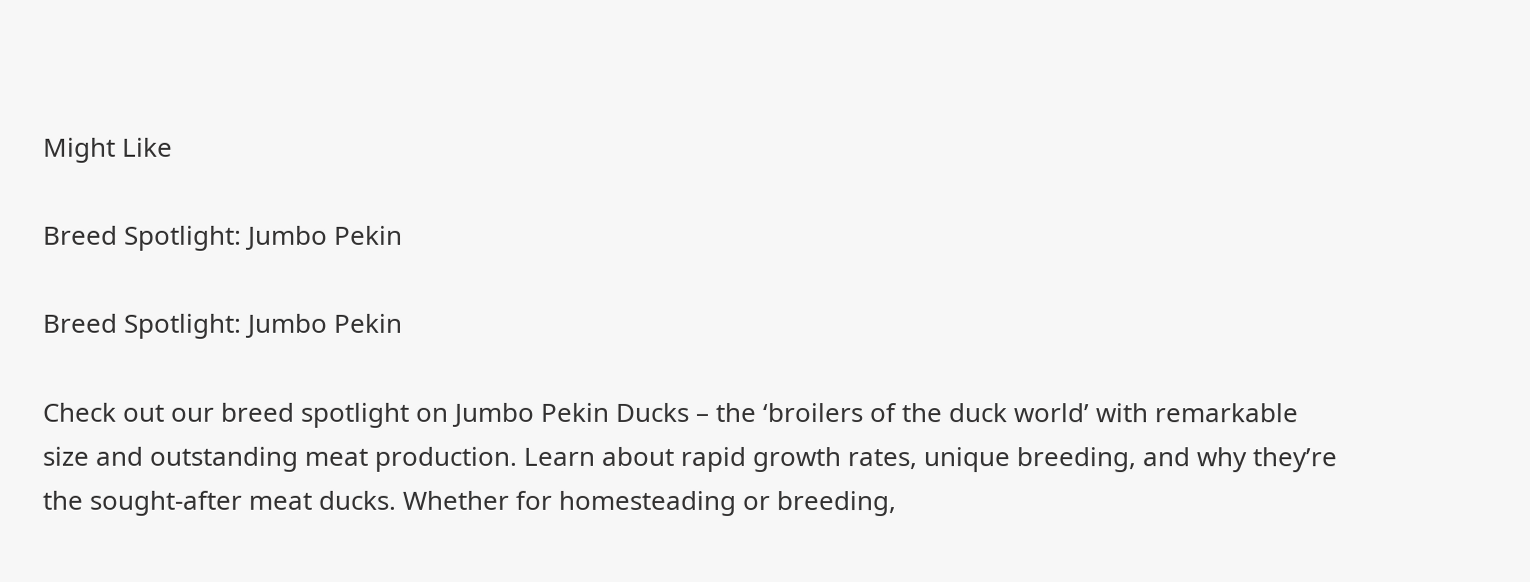Might Like

Breed Spotlight: Jumbo Pekin

Breed Spotlight: Jumbo Pekin

Check out our breed spotlight on Jumbo Pekin Ducks – the ‘broilers of the duck world’ with remarkable size and outstanding meat production. Learn about rapid growth rates, unique breeding, and why they’re the sought-after meat ducks. Whether for homesteading or breeding,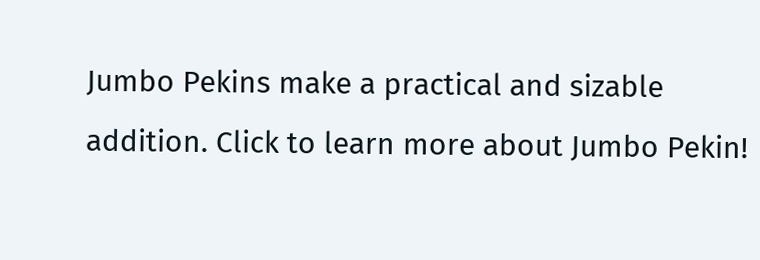Jumbo Pekins make a practical and sizable addition. Click to learn more about Jumbo Pekin!